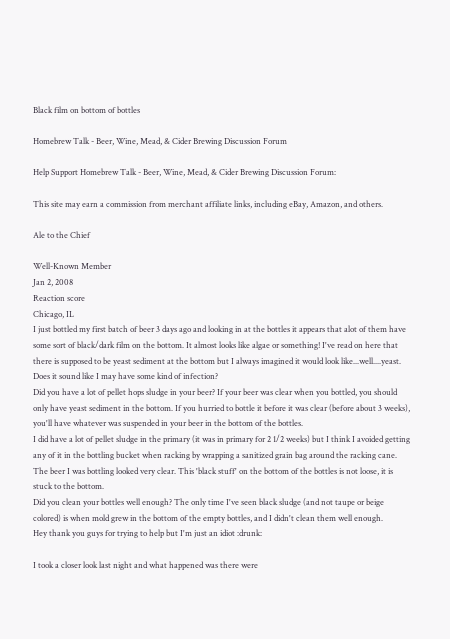Black film on bottom of bottles

Homebrew Talk - Beer, Wine, Mead, & Cider Brewing Discussion Forum

Help Support Homebrew Talk - Beer, Wine, Mead, & Cider Brewing Discussion Forum:

This site may earn a commission from merchant affiliate links, including eBay, Amazon, and others.

Ale to the Chief

Well-Known Member
Jan 2, 2008
Reaction score
Chicago, IL
I just bottled my first batch of beer 3 days ago and looking in at the bottles it appears that alot of them have some sort of black/dark film on the bottom. It almost looks like algae or something! I've read on here that there is supposed to be yeast sediment at the bottom but I always imagined it would look like...well....yeast. Does it sound like I may have some kind of infection?
Did you have a lot of pellet hops sludge in your beer? If your beer was clear when you bottled, you should only have yeast sediment in the bottom. If you hurried to bottle it before it was clear (before about 3 weeks), you'll have whatever was suspended in your beer in the bottom of the bottles.
I did have a lot of pellet sludge in the primary (it was in primary for 2 1/2 weeks) but I think I avoided getting any of it in the bottling bucket when racking by wrapping a sanitized grain bag around the racking cane. The beer I was bottling looked very clear. This 'black stuff' on the bottom of the bottles is not loose, it is stuck to the bottom.
Did you clean your bottles well enough? The only time I've seen black sludge (and not taupe or beige colored) is when mold grew in the bottom of the empty bottles, and I didn't clean them well enough.
Hey thank you guys for trying to help but I'm just an idiot :drunk:

I took a closer look last night and what happened was there were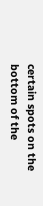certain spots on the bottom of the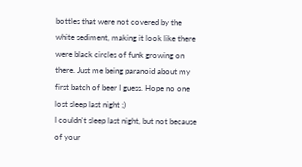bottles that were not covered by the white sediment, making it look like there were black circles of funk growing on there. Just me being paranoid about my first batch of beer I guess. Hope no one lost sleep last night ;)
I couldn't sleep last night, but not because of your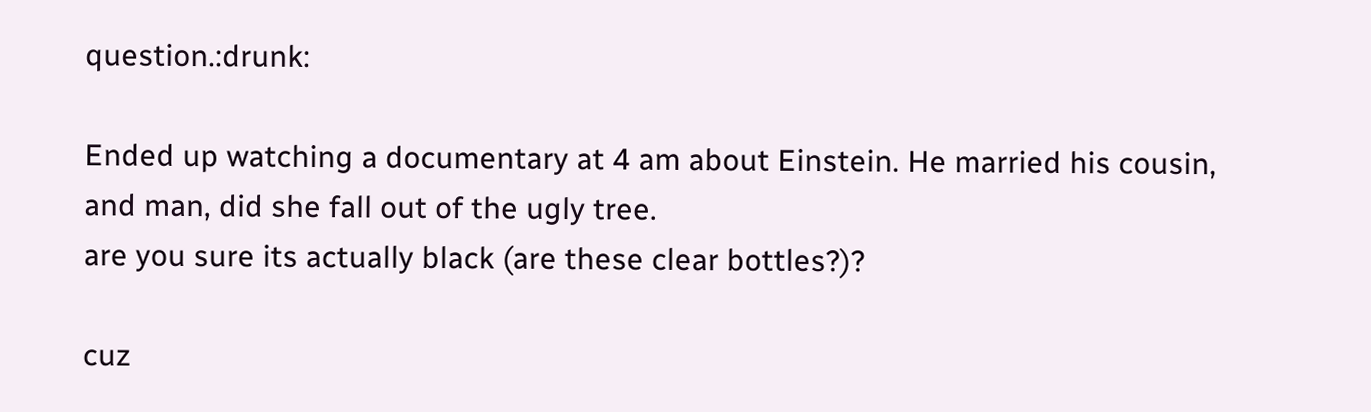question.:drunk:

Ended up watching a documentary at 4 am about Einstein. He married his cousin, and man, did she fall out of the ugly tree.
are you sure its actually black (are these clear bottles?)?

cuz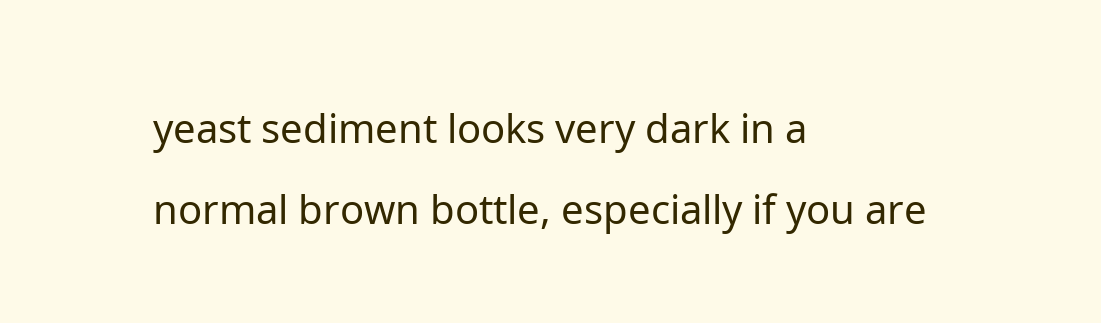yeast sediment looks very dark in a normal brown bottle, especially if you are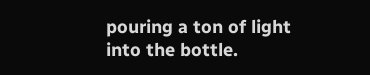pouring a ton of light into the bottle.